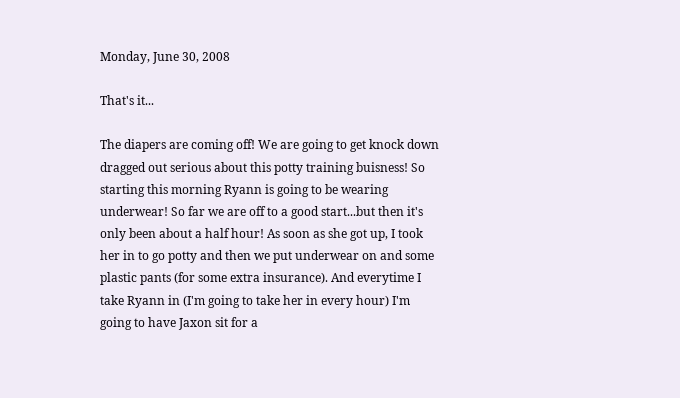Monday, June 30, 2008

That's it...

The diapers are coming off! We are going to get knock down dragged out serious about this potty training buisness! So starting this morning Ryann is going to be wearing underwear! So far we are off to a good start...but then it's only been about a half hour! As soon as she got up, I took her in to go potty and then we put underwear on and some plastic pants (for some extra insurance). And everytime I take Ryann in (I'm going to take her in every hour) I'm going to have Jaxon sit for a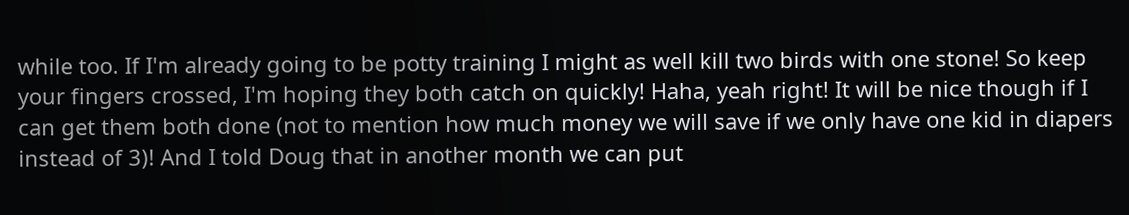while too. If I'm already going to be potty training I might as well kill two birds with one stone! So keep your fingers crossed, I'm hoping they both catch on quickly! Haha, yeah right! It will be nice though if I can get them both done (not to mention how much money we will save if we only have one kid in diapers instead of 3)! And I told Doug that in another month we can put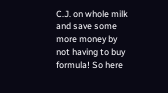C.J. on whole milk and save some more money by not having to buy formula! So here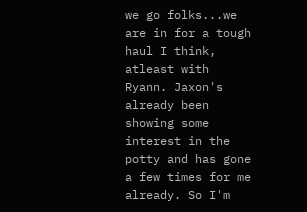we go folks...we are in for a tough haul I think, atleast with Ryann. Jaxon's already been showing some interest in the potty and has gone a few times for me already. So I'm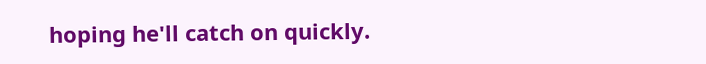hoping he'll catch on quickly.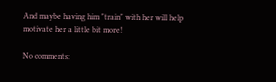And maybe having him "train" with her will help motivate her a little bit more!

No comments: